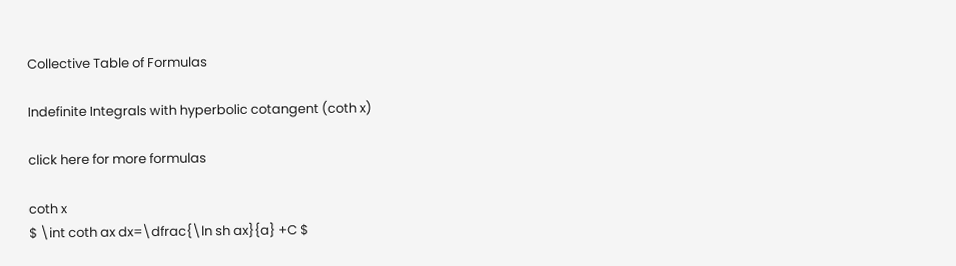Collective Table of Formulas

Indefinite Integrals with hyperbolic cotangent (coth x)

click here for more formulas

coth x
$ \int coth ax dx=\dfrac{\ln sh ax}{a} +C $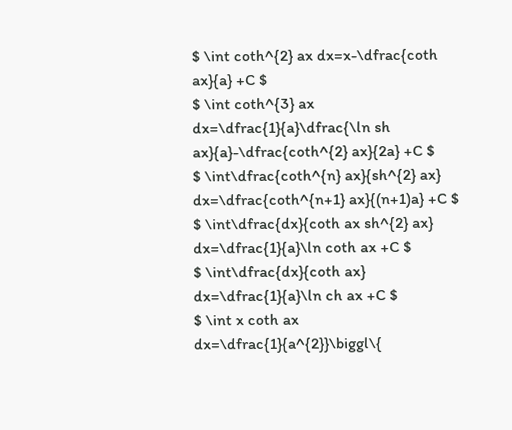$ \int coth^{2} ax dx=x-\dfrac{coth ax}{a} +C $
$ \int coth^{3} ax dx=\dfrac{1}{a}\dfrac{\ln sh ax}{a}-\dfrac{coth^{2} ax}{2a} +C $
$ \int\dfrac{coth^{n} ax}{sh^{2} ax} dx=\dfrac{coth^{n+1} ax}{(n+1)a} +C $
$ \int\dfrac{dx}{coth ax sh^{2} ax} dx=\dfrac{1}{a}\ln coth ax +C $
$ \int\dfrac{dx}{coth ax} dx=\dfrac{1}{a}\ln ch ax +C $
$ \int x coth ax dx=\dfrac{1}{a^{2}}\biggl\{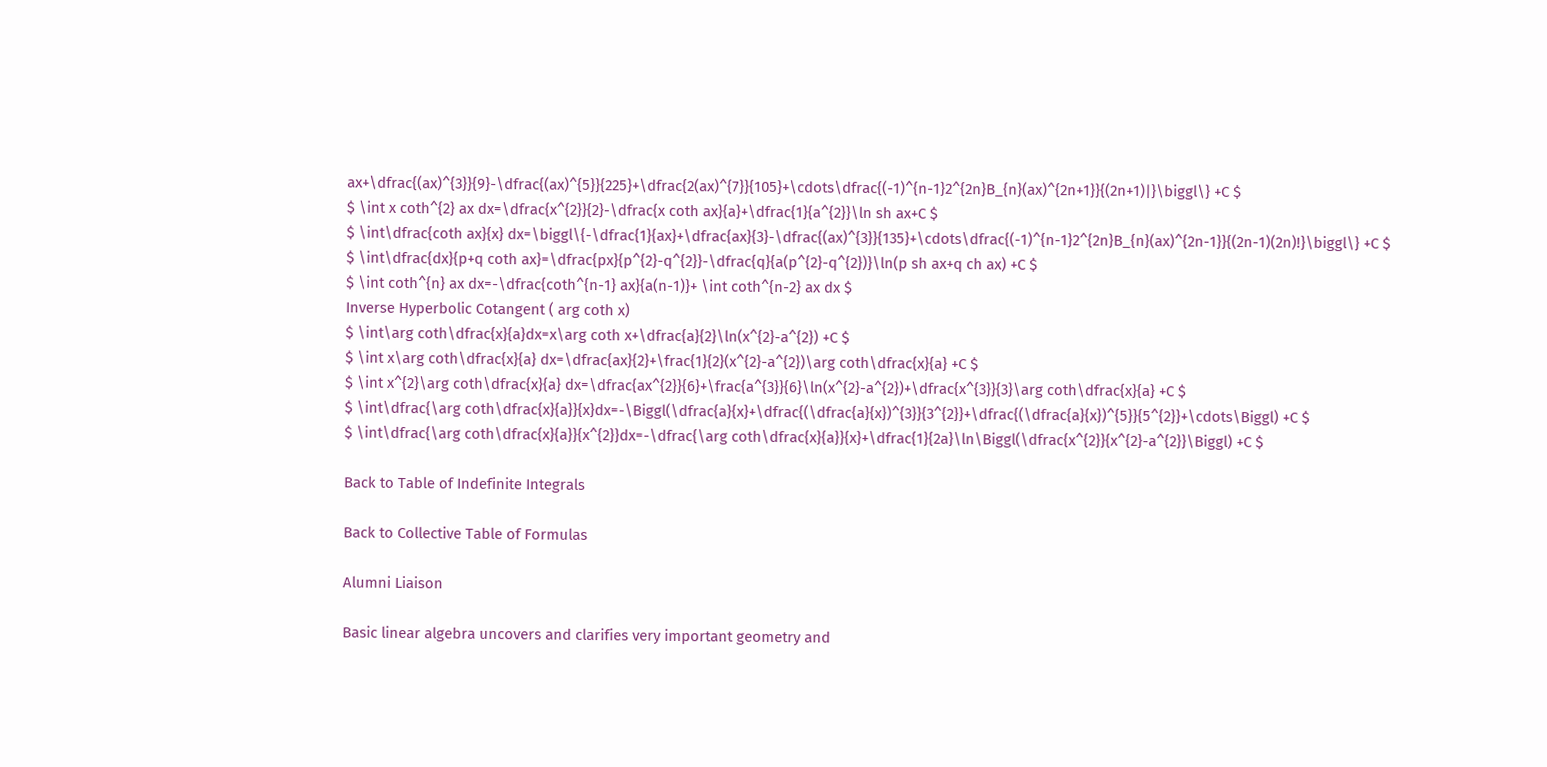ax+\dfrac{(ax)^{3}}{9}-\dfrac{(ax)^{5}}{225}+\dfrac{2(ax)^{7}}{105}+\cdots\dfrac{(-1)^{n-1}2^{2n}B_{n}(ax)^{2n+1}}{(2n+1)|}\biggl\} +C $
$ \int x coth^{2} ax dx=\dfrac{x^{2}}{2}-\dfrac{x coth ax}{a}+\dfrac{1}{a^{2}}\ln sh ax+C $
$ \int\dfrac{coth ax}{x} dx=\biggl\{-\dfrac{1}{ax}+\dfrac{ax}{3}-\dfrac{(ax)^{3}}{135}+\cdots\dfrac{(-1)^{n-1}2^{2n}B_{n}(ax)^{2n-1}}{(2n-1)(2n)!}\biggl\} +C $
$ \int\dfrac{dx}{p+q coth ax}=\dfrac{px}{p^{2}-q^{2}}-\dfrac{q}{a(p^{2}-q^{2})}\ln(p sh ax+q ch ax) +C $
$ \int coth^{n} ax dx=-\dfrac{coth^{n-1} ax}{a(n-1)}+ \int coth^{n-2} ax dx $
Inverse Hyperbolic Cotangent ( arg coth x)
$ \int\arg coth\dfrac{x}{a}dx=x\arg coth x+\dfrac{a}{2}\ln(x^{2}-a^{2}) +C $
$ \int x\arg coth\dfrac{x}{a} dx=\dfrac{ax}{2}+\frac{1}{2}(x^{2}-a^{2})\arg coth\dfrac{x}{a} +C $
$ \int x^{2}\arg coth\dfrac{x}{a} dx=\dfrac{ax^{2}}{6}+\frac{a^{3}}{6}\ln(x^{2}-a^{2})+\dfrac{x^{3}}{3}\arg coth\dfrac{x}{a} +C $
$ \int\dfrac{\arg coth\dfrac{x}{a}}{x}dx=-\Biggl(\dfrac{a}{x}+\dfrac{(\dfrac{a}{x})^{3}}{3^{2}}+\dfrac{(\dfrac{a}{x})^{5}}{5^{2}}+\cdots\Biggl) +C $
$ \int\dfrac{\arg coth\dfrac{x}{a}}{x^{2}}dx=-\dfrac{\arg coth\dfrac{x}{a}}{x}+\dfrac{1}{2a}\ln\Biggl(\dfrac{x^{2}}{x^{2}-a^{2}}\Biggl) +C $

Back to Table of Indefinite Integrals

Back to Collective Table of Formulas

Alumni Liaison

Basic linear algebra uncovers and clarifies very important geometry and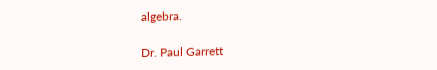algebra.

Dr. Paul Garrett